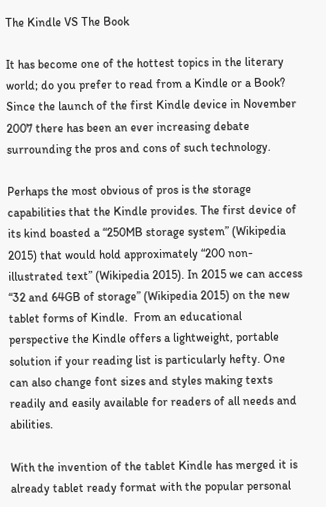The Kindle VS The Book

It has become one of the hottest topics in the literary world; do you prefer to read from a Kindle or a Book? Since the launch of the first Kindle device in November 2007 there has been an ever increasing debate surrounding the pros and cons of such technology.

Perhaps the most obvious of pros is the storage capabilities that the Kindle provides. The first device of its kind boasted a “250MB storage system” (Wikipedia 2015) that would hold approximately “200 non-illustrated text” (Wikipedia 2015). In 2015 we can access “32 and 64GB of storage” (Wikipedia 2015) on the new tablet forms of Kindle.  From an educational perspective the Kindle offers a lightweight, portable solution if your reading list is particularly hefty. One can also change font sizes and styles making texts readily and easily available for readers of all needs and abilities.

With the invention of the tablet Kindle has merged it is already tablet ready format with the popular personal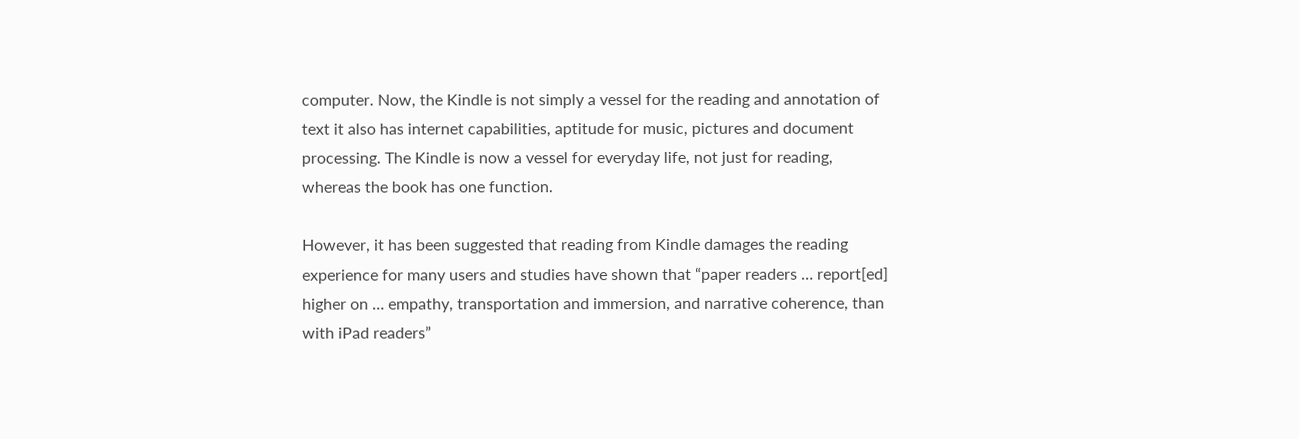computer. Now, the Kindle is not simply a vessel for the reading and annotation of text it also has internet capabilities, aptitude for music, pictures and document processing. The Kindle is now a vessel for everyday life, not just for reading, whereas the book has one function.

However, it has been suggested that reading from Kindle damages the reading experience for many users and studies have shown that “paper readers … report[ed] higher on … empathy, transportation and immersion, and narrative coherence, than with iPad readers”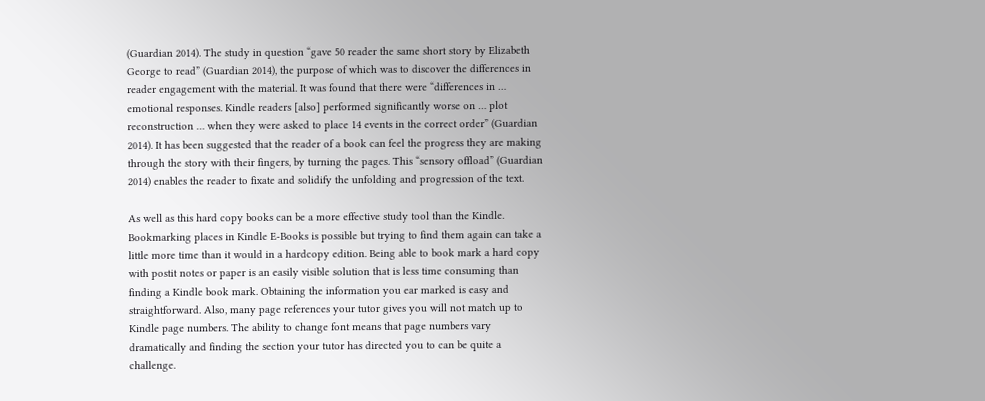(Guardian 2014). The study in question “gave 50 reader the same short story by Elizabeth George to read” (Guardian 2014), the purpose of which was to discover the differences in reader engagement with the material. It was found that there were “differences in … emotional responses. Kindle readers [also] performed significantly worse on … plot reconstruction … when they were asked to place 14 events in the correct order” (Guardian 2014). It has been suggested that the reader of a book can feel the progress they are making through the story with their fingers, by turning the pages. This “sensory offload” (Guardian 2014) enables the reader to fixate and solidify the unfolding and progression of the text.

As well as this hard copy books can be a more effective study tool than the Kindle. Bookmarking places in Kindle E-Books is possible but trying to find them again can take a little more time than it would in a hardcopy edition. Being able to book mark a hard copy with postit notes or paper is an easily visible solution that is less time consuming than finding a Kindle book mark. Obtaining the information you ear marked is easy and straightforward. Also, many page references your tutor gives you will not match up to Kindle page numbers. The ability to change font means that page numbers vary dramatically and finding the section your tutor has directed you to can be quite a challenge.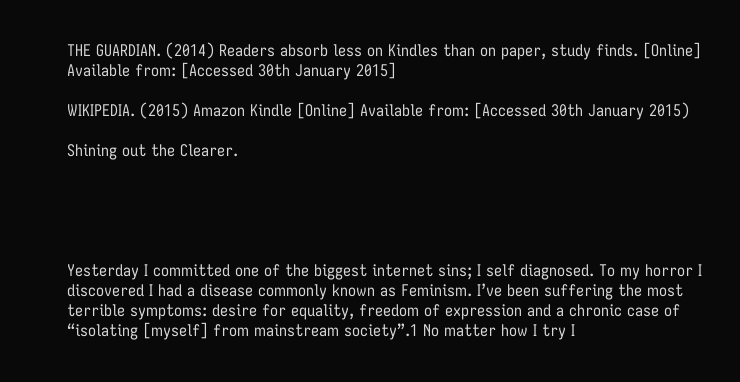THE GUARDIAN. (2014) Readers absorb less on Kindles than on paper, study finds. [Online] Available from: [Accessed 30th January 2015]

WIKIPEDIA. (2015) Amazon Kindle [Online] Available from: [Accessed 30th January 2015)

Shining out the Clearer.





Yesterday I committed one of the biggest internet sins; I self diagnosed. To my horror I discovered I had a disease commonly known as Feminism. I’ve been suffering the most terrible symptoms: desire for equality, freedom of expression and a chronic case of “isolating [myself] from mainstream society”.1 No matter how I try I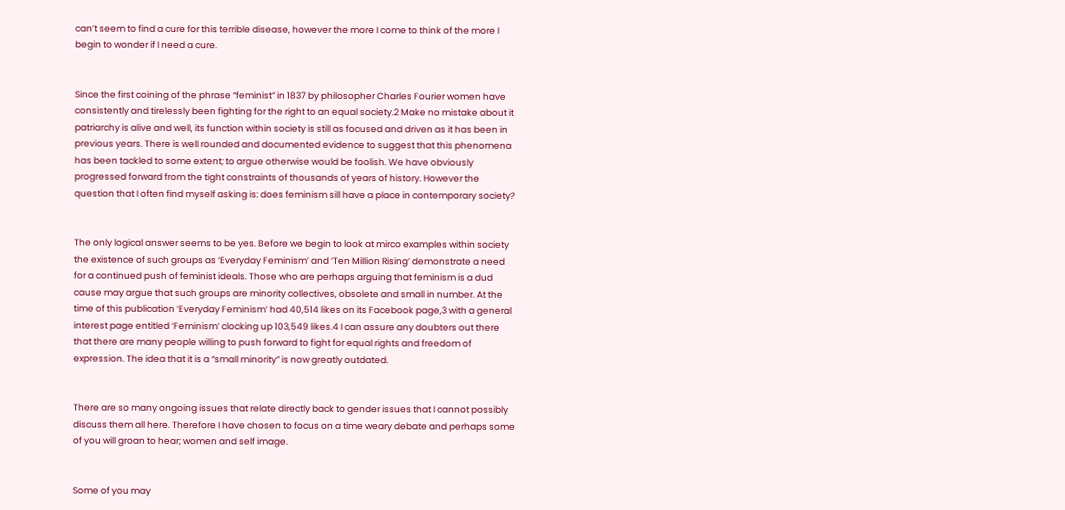can’t seem to find a cure for this terrible disease, however the more I come to think of the more I begin to wonder if I need a cure.


Since the first coining of the phrase “feminist” in 1837 by philosopher Charles Fourier women have consistently and tirelessly been fighting for the right to an equal society.2 Make no mistake about it patriarchy is alive and well, its function within society is still as focused and driven as it has been in previous years. There is well rounded and documented evidence to suggest that this phenomena has been tackled to some extent; to argue otherwise would be foolish. We have obviously progressed forward from the tight constraints of thousands of years of history. However the question that I often find myself asking is: does feminism sill have a place in contemporary society?


The only logical answer seems to be yes. Before we begin to look at mirco examples within society the existence of such groups as ‘Everyday Feminism’ and ‘Ten Million Rising’ demonstrate a need for a continued push of feminist ideals. Those who are perhaps arguing that feminism is a dud cause may argue that such groups are minority collectives, obsolete and small in number. At the time of this publication ‘Everyday Feminism’ had 40,514 likes on its Facebook page,3 with a general interest page entitled ‘Feminism’ clocking up 103,549 likes.4 I can assure any doubters out there that there are many people willing to push forward to fight for equal rights and freedom of expression. The idea that it is a “small minority” is now greatly outdated.


There are so many ongoing issues that relate directly back to gender issues that I cannot possibly discuss them all here. Therefore I have chosen to focus on a time weary debate and perhaps some of you will groan to hear; women and self image.


Some of you may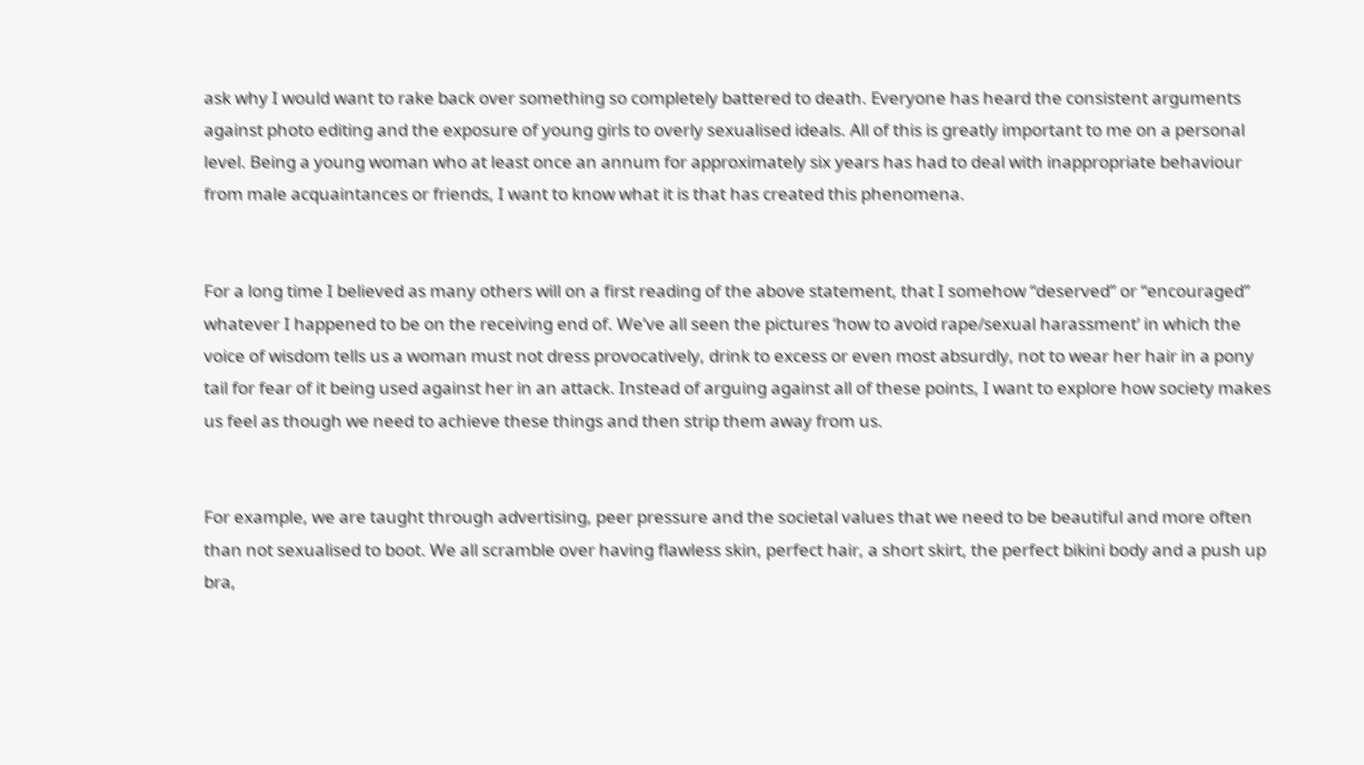ask why I would want to rake back over something so completely battered to death. Everyone has heard the consistent arguments against photo editing and the exposure of young girls to overly sexualised ideals. All of this is greatly important to me on a personal level. Being a young woman who at least once an annum for approximately six years has had to deal with inappropriate behaviour from male acquaintances or friends, I want to know what it is that has created this phenomena.


For a long time I believed as many others will on a first reading of the above statement, that I somehow “deserved” or “encouraged” whatever I happened to be on the receiving end of. We’ve all seen the pictures ‘how to avoid rape/sexual harassment’ in which the voice of wisdom tells us a woman must not dress provocatively, drink to excess or even most absurdly, not to wear her hair in a pony tail for fear of it being used against her in an attack. Instead of arguing against all of these points, I want to explore how society makes us feel as though we need to achieve these things and then strip them away from us.


For example, we are taught through advertising, peer pressure and the societal values that we need to be beautiful and more often than not sexualised to boot. We all scramble over having flawless skin, perfect hair, a short skirt, the perfect bikini body and a push up bra,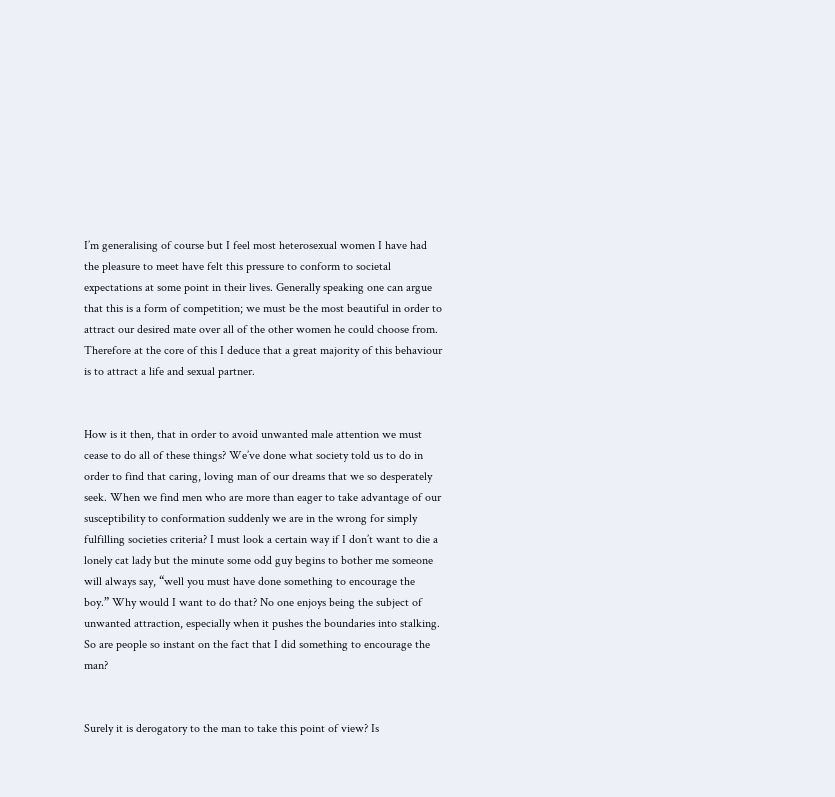I’m generalising of course but I feel most heterosexual women I have had the pleasure to meet have felt this pressure to conform to societal expectations at some point in their lives. Generally speaking one can argue that this is a form of competition; we must be the most beautiful in order to attract our desired mate over all of the other women he could choose from. Therefore at the core of this I deduce that a great majority of this behaviour is to attract a life and sexual partner.


How is it then, that in order to avoid unwanted male attention we must cease to do all of these things? We’ve done what society told us to do in order to find that caring, loving man of our dreams that we so desperately seek. When we find men who are more than eager to take advantage of our susceptibility to conformation suddenly we are in the wrong for simply fulfilling societies criteria? I must look a certain way if I don’t want to die a lonely cat lady but the minute some odd guy begins to bother me someone will always say, “well you must have done something to encourage the boy.” Why would I want to do that? No one enjoys being the subject of unwanted attraction, especially when it pushes the boundaries into stalking. So are people so instant on the fact that I did something to encourage the man?


Surely it is derogatory to the man to take this point of view? Is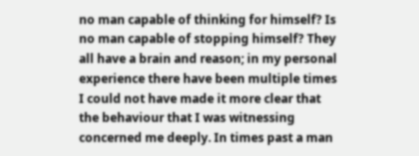no man capable of thinking for himself? Is no man capable of stopping himself? They all have a brain and reason; in my personal experience there have been multiple times I could not have made it more clear that the behaviour that I was witnessing concerned me deeply. In times past a man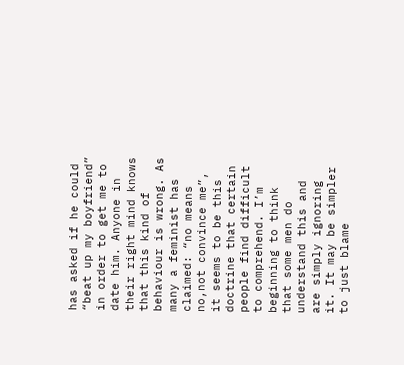has asked if he could “beat up my boyfriend” in order to get me to date him. Anyone in their right mind knows that this kind of behaviour is wrong. As many a feminist has claimed: “no means no,not convince me”, it seems to be this doctrine that certain people find difficult to comprehend. I’m beginning to think that some men do understand this and are simply ignoring it. It may be simpler to just blame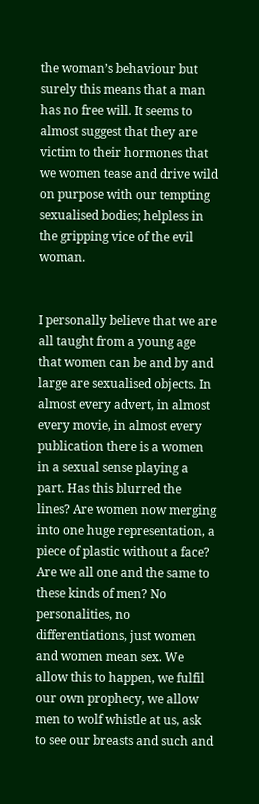the woman’s behaviour but surely this means that a man has no free will. It seems to almost suggest that they are victim to their hormones that we women tease and drive wild on purpose with our tempting sexualised bodies; helpless in the gripping vice of the evil woman.


I personally believe that we are all taught from a young age that women can be and by and large are sexualised objects. In almost every advert, in almost every movie, in almost every publication there is a women in a sexual sense playing a part. Has this blurred the lines? Are women now merging into one huge representation, a piece of plastic without a face? Are we all one and the same to these kinds of men? No personalities, no differentiations, just women and women mean sex. We allow this to happen, we fulfil our own prophecy, we allow men to wolf whistle at us, ask to see our breasts and such and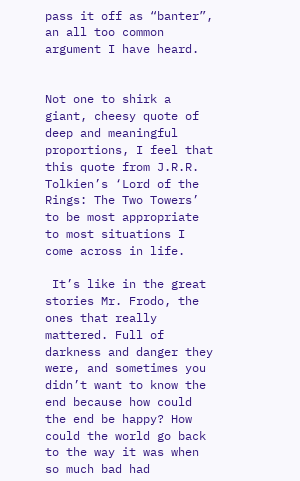pass it off as “banter”, an all too common argument I have heard.


Not one to shirk a giant, cheesy quote of deep and meaningful proportions, I feel that this quote from J.R.R. Tolkien’s ‘Lord of the Rings: The Two Towers’ to be most appropriate to most situations I come across in life.

 It’s like in the great stories Mr. Frodo, the ones that really mattered. Full of darkness and danger they were, and sometimes you didn’t want to know the end because how could the end be happy? How could the world go back to the way it was when so much bad had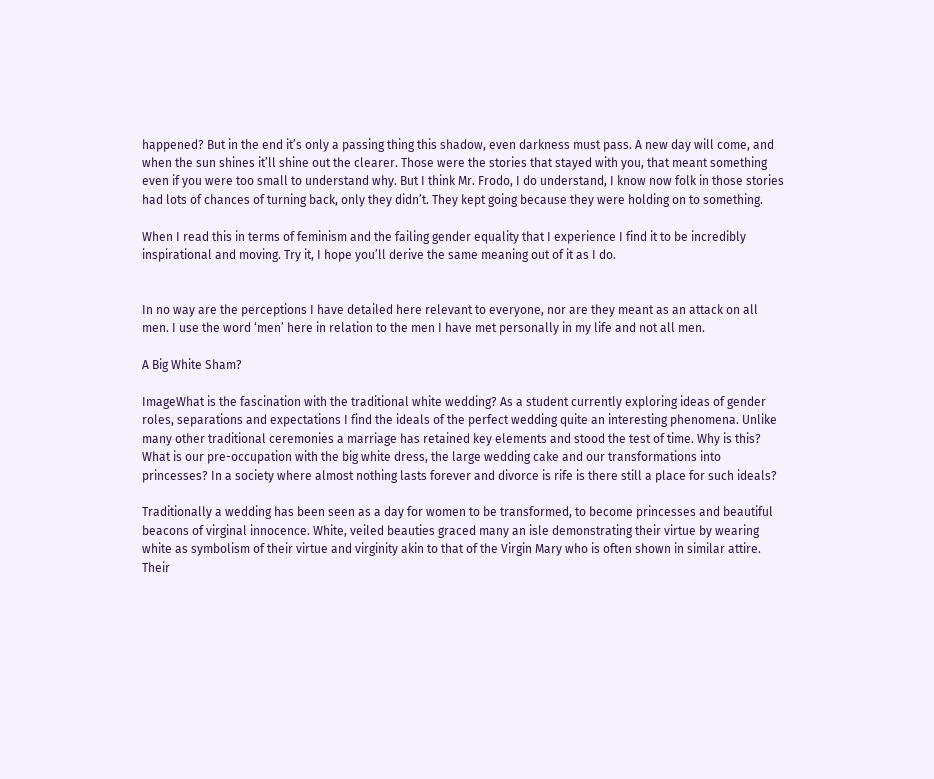happened? But in the end it’s only a passing thing this shadow, even darkness must pass. A new day will come, and when the sun shines it’ll shine out the clearer. Those were the stories that stayed with you, that meant something even if you were too small to understand why. But I think Mr. Frodo, I do understand, I know now folk in those stories had lots of chances of turning back, only they didn’t. They kept going because they were holding on to something.

When I read this in terms of feminism and the failing gender equality that I experience I find it to be incredibly inspirational and moving. Try it, I hope you’ll derive the same meaning out of it as I do.


In no way are the perceptions I have detailed here relevant to everyone, nor are they meant as an attack on all men. I use the word ‘men’ here in relation to the men I have met personally in my life and not all men.

A Big White Sham?

ImageWhat is the fascination with the traditional white wedding? As a student currently exploring ideas of gender roles, separations and expectations I find the ideals of the perfect wedding quite an interesting phenomena. Unlike many other traditional ceremonies a marriage has retained key elements and stood the test of time. Why is this? What is our pre-occupation with the big white dress, the large wedding cake and our transformations into princesses? In a society where almost nothing lasts forever and divorce is rife is there still a place for such ideals?

Traditionally a wedding has been seen as a day for women to be transformed, to become princesses and beautiful beacons of virginal innocence. White, veiled beauties graced many an isle demonstrating their virtue by wearing white as symbolism of their virtue and virginity akin to that of the Virgin Mary who is often shown in similar attire. Their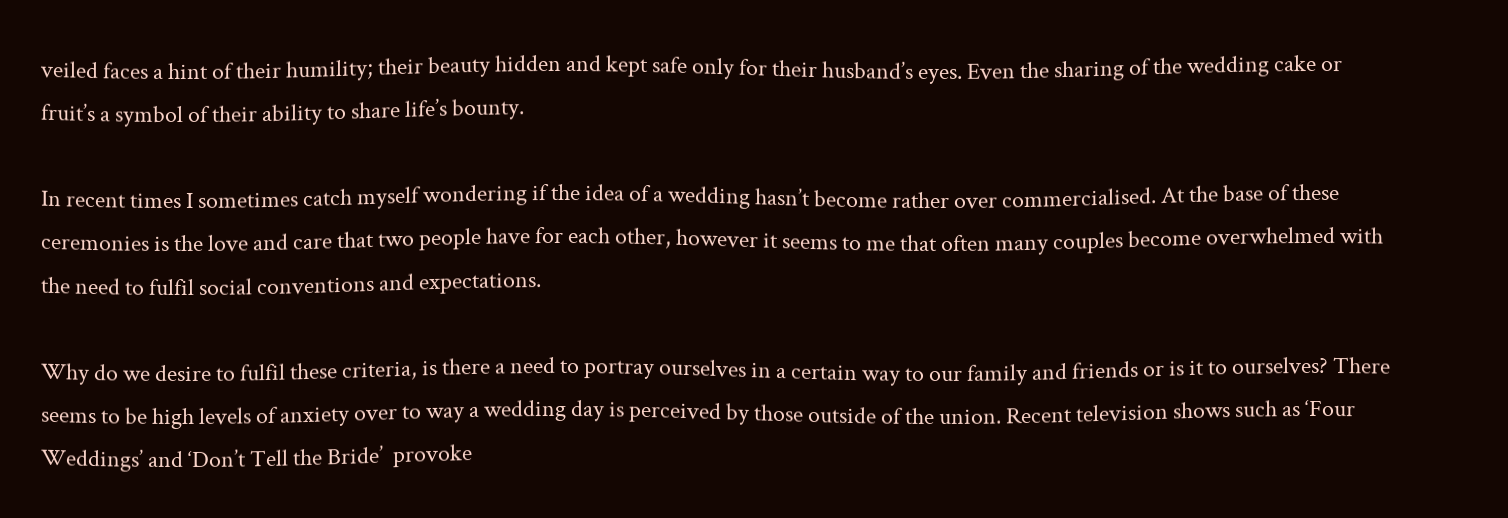veiled faces a hint of their humility; their beauty hidden and kept safe only for their husband’s eyes. Even the sharing of the wedding cake or fruit’s a symbol of their ability to share life’s bounty.

In recent times I sometimes catch myself wondering if the idea of a wedding hasn’t become rather over commercialised. At the base of these ceremonies is the love and care that two people have for each other, however it seems to me that often many couples become overwhelmed with the need to fulfil social conventions and expectations.

Why do we desire to fulfil these criteria, is there a need to portray ourselves in a certain way to our family and friends or is it to ourselves? There seems to be high levels of anxiety over to way a wedding day is perceived by those outside of the union. Recent television shows such as ‘Four Weddings’ and ‘Don’t Tell the Bride’  provoke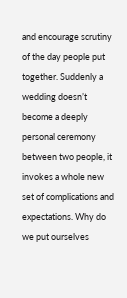and encourage scrutiny of the day people put together. Suddenly a wedding doesn’t become a deeply personal ceremony between two people, it invokes a whole new set of complications and expectations. Why do we put ourselves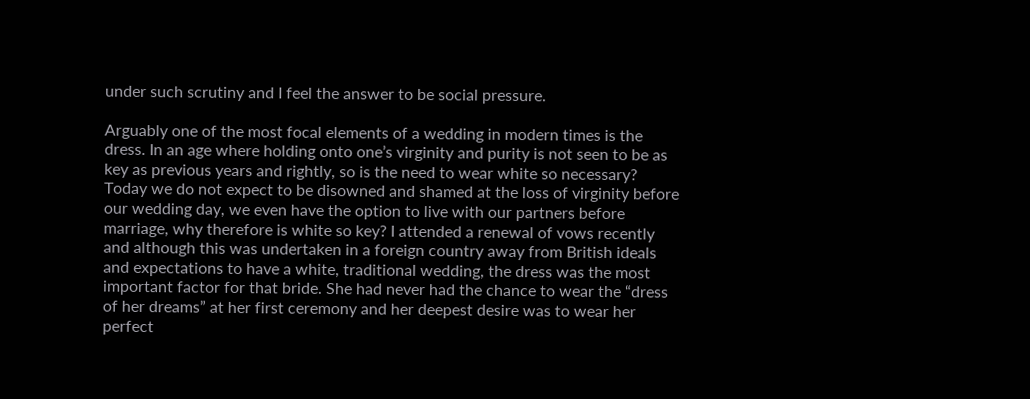under such scrutiny and I feel the answer to be social pressure.

Arguably one of the most focal elements of a wedding in modern times is the dress. In an age where holding onto one’s virginity and purity is not seen to be as key as previous years and rightly, so is the need to wear white so necessary? Today we do not expect to be disowned and shamed at the loss of virginity before our wedding day, we even have the option to live with our partners before marriage, why therefore is white so key? I attended a renewal of vows recently and although this was undertaken in a foreign country away from British ideals and expectations to have a white, traditional wedding, the dress was the most important factor for that bride. She had never had the chance to wear the “dress of her dreams” at her first ceremony and her deepest desire was to wear her perfect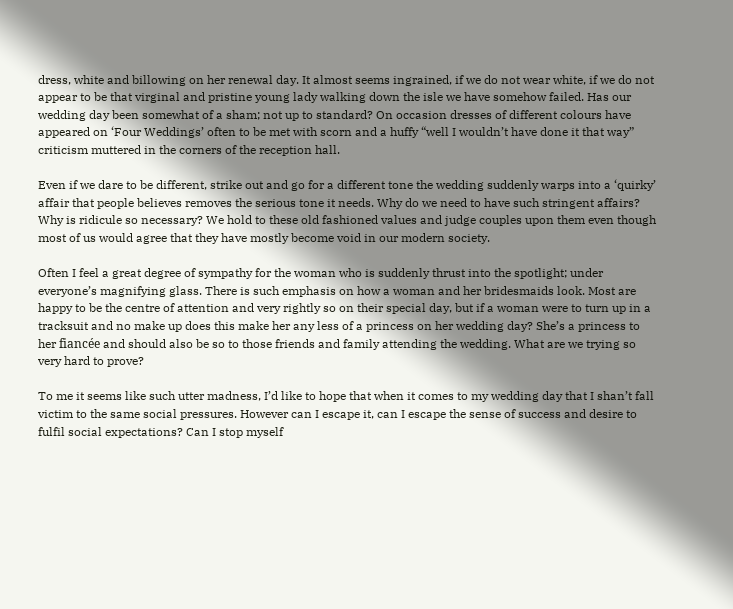dress, white and billowing on her renewal day. It almost seems ingrained, if we do not wear white, if we do not appear to be that virginal and pristine young lady walking down the isle we have somehow failed. Has our wedding day been somewhat of a sham; not up to standard? On occasion dresses of different colours have appeared on ‘Four Weddings’ often to be met with scorn and a huffy “well I wouldn’t have done it that way” criticism muttered in the corners of the reception hall.

Even if we dare to be different, strike out and go for a different tone the wedding suddenly warps into a ‘quirky’ affair that people believes removes the serious tone it needs. Why do we need to have such stringent affairs? Why is ridicule so necessary? We hold to these old fashioned values and judge couples upon them even though most of us would agree that they have mostly become void in our modern society.

Often I feel a great degree of sympathy for the woman who is suddenly thrust into the spotlight; under everyone’s magnifying glass. There is such emphasis on how a woman and her bridesmaids look. Most are happy to be the centre of attention and very rightly so on their special day, but if a woman were to turn up in a tracksuit and no make up does this make her any less of a princess on her wedding day? She’s a princess to her fiancée and should also be so to those friends and family attending the wedding. What are we trying so very hard to prove?

To me it seems like such utter madness, I’d like to hope that when it comes to my wedding day that I shan’t fall victim to the same social pressures. However can I escape it, can I escape the sense of success and desire to fulfil social expectations? Can I stop myself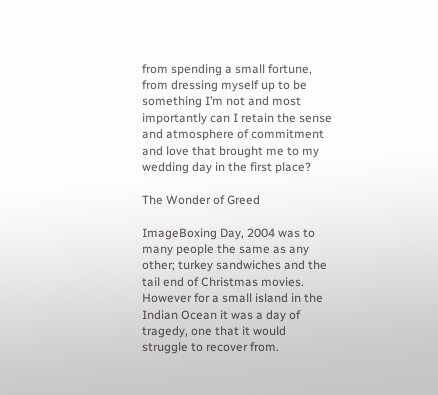from spending a small fortune, from dressing myself up to be something I’m not and most importantly can I retain the sense and atmosphere of commitment and love that brought me to my wedding day in the first place?

The Wonder of Greed

ImageBoxing Day, 2004 was to many people the same as any other; turkey sandwiches and the tail end of Christmas movies. However for a small island in the Indian Ocean it was a day of tragedy, one that it would struggle to recover from.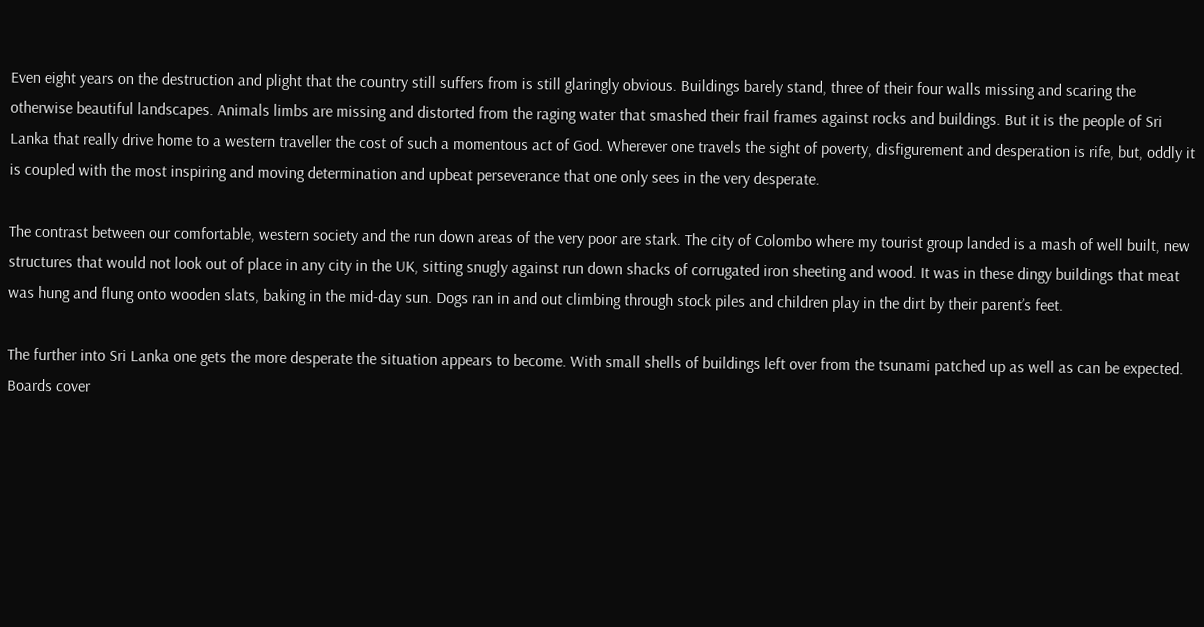Even eight years on the destruction and plight that the country still suffers from is still glaringly obvious. Buildings barely stand, three of their four walls missing and scaring the otherwise beautiful landscapes. Animals limbs are missing and distorted from the raging water that smashed their frail frames against rocks and buildings. But it is the people of Sri Lanka that really drive home to a western traveller the cost of such a momentous act of God. Wherever one travels the sight of poverty, disfigurement and desperation is rife, but, oddly it is coupled with the most inspiring and moving determination and upbeat perseverance that one only sees in the very desperate.

The contrast between our comfortable, western society and the run down areas of the very poor are stark. The city of Colombo where my tourist group landed is a mash of well built, new structures that would not look out of place in any city in the UK, sitting snugly against run down shacks of corrugated iron sheeting and wood. It was in these dingy buildings that meat was hung and flung onto wooden slats, baking in the mid-day sun. Dogs ran in and out climbing through stock piles and children play in the dirt by their parent’s feet.

The further into Sri Lanka one gets the more desperate the situation appears to become. With small shells of buildings left over from the tsunami patched up as well as can be expected. Boards cover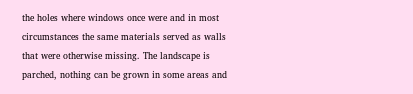the holes where windows once were and in most circumstances the same materials served as walls that were otherwise missing. The landscape is parched, nothing can be grown in some areas and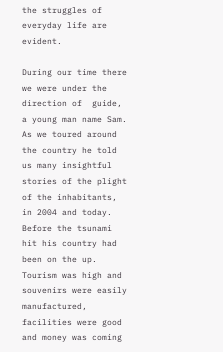the struggles of everyday life are evident.

During our time there we were under the direction of  guide, a young man name Sam. As we toured around the country he told us many insightful stories of the plight of the inhabitants, in 2004 and today. Before the tsunami hit his country had been on the up. Tourism was high and souvenirs were easily manufactured, facilities were good and money was coming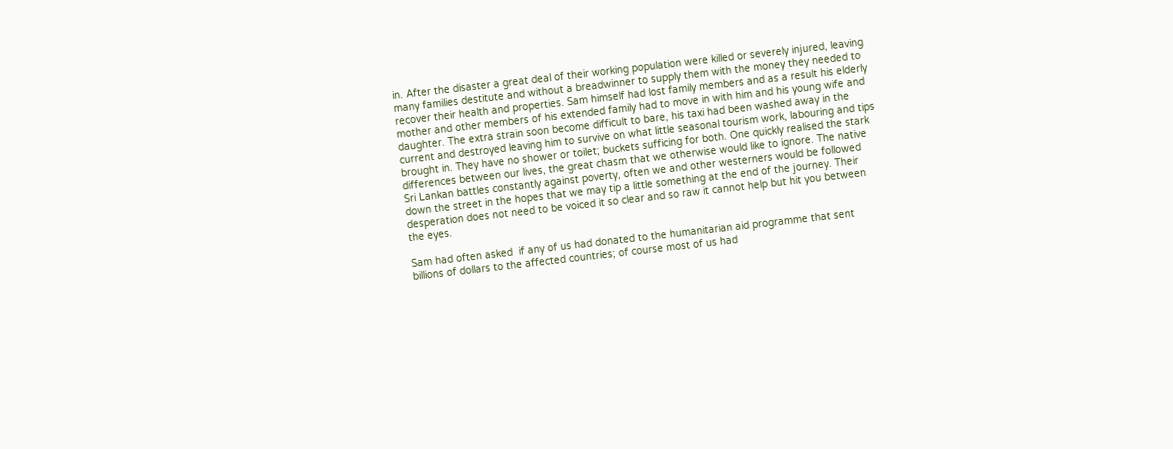in. After the disaster a great deal of their working population were killed or severely injured, leaving many families destitute and without a breadwinner to supply them with the money they needed to recover their health and properties. Sam himself had lost family members and as a result his elderly mother and other members of his extended family had to move in with him and his young wife and daughter. The extra strain soon become difficult to bare, his taxi had been washed away in the current and destroyed leaving him to survive on what little seasonal tourism work, labouring and tips brought in. They have no shower or toilet; buckets sufficing for both. One quickly realised the stark differences between our lives, the great chasm that we otherwise would like to ignore. The native Sri Lankan battles constantly against poverty, often we and other westerners would be followed down the street in the hopes that we may tip a little something at the end of the journey. Their desperation does not need to be voiced it so clear and so raw it cannot help but hit you between the eyes.

Sam had often asked  if any of us had donated to the humanitarian aid programme that sent billions of dollars to the affected countries; of course most of us had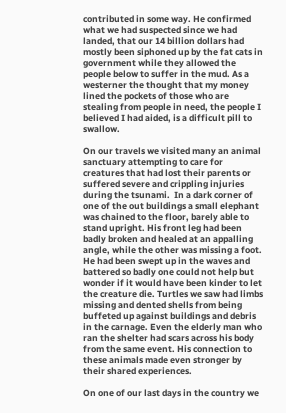contributed in some way. He confirmed what we had suspected since we had landed, that our 14 billion dollars had mostly been siphoned up by the fat cats in government while they allowed the people below to suffer in the mud. As a westerner the thought that my money lined the pockets of those who are stealing from people in need, the people I believed I had aided, is a difficult pill to swallow.

On our travels we visited many an animal sanctuary attempting to care for creatures that had lost their parents or suffered severe and crippling injuries during the tsunami.  In a dark corner of one of the out buildings a small elephant was chained to the floor, barely able to stand upright. His front leg had been badly broken and healed at an appalling angle, while the other was missing a foot. He had been swept up in the waves and battered so badly one could not help but wonder if it would have been kinder to let the creature die. Turtles we saw had limbs missing and dented shells from being buffeted up against buildings and debris in the carnage. Even the elderly man who ran the shelter had scars across his body from the same event. His connection to these animals made even stronger by their shared experiences.

On one of our last days in the country we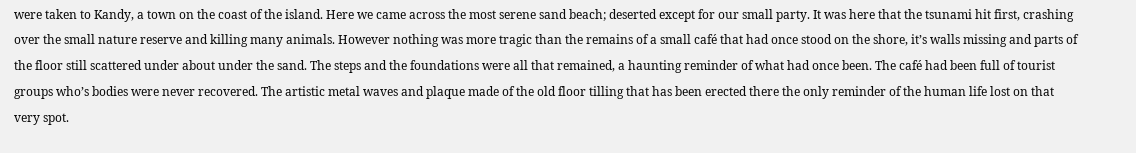were taken to Kandy, a town on the coast of the island. Here we came across the most serene sand beach; deserted except for our small party. It was here that the tsunami hit first, crashing over the small nature reserve and killing many animals. However nothing was more tragic than the remains of a small café that had once stood on the shore, it’s walls missing and parts of the floor still scattered under about under the sand. The steps and the foundations were all that remained, a haunting reminder of what had once been. The café had been full of tourist groups who’s bodies were never recovered. The artistic metal waves and plaque made of the old floor tilling that has been erected there the only reminder of the human life lost on that very spot.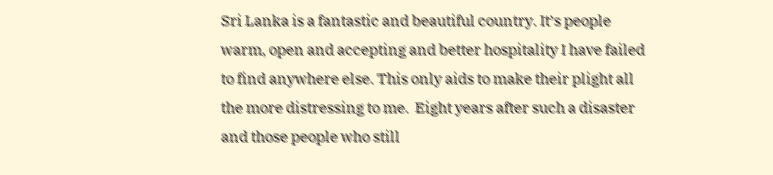Sri Lanka is a fantastic and beautiful country. It’s people warm, open and accepting and better hospitality I have failed to find anywhere else. This only aids to make their plight all the more distressing to me.  Eight years after such a disaster and those people who still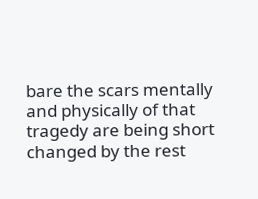bare the scars mentally and physically of that tragedy are being short changed by the rest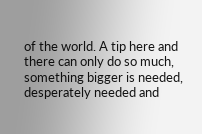of the world. A tip here and there can only do so much, something bigger is needed, desperately needed and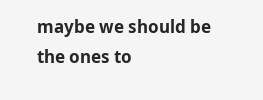maybe we should be the ones to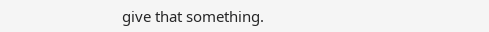give that something.